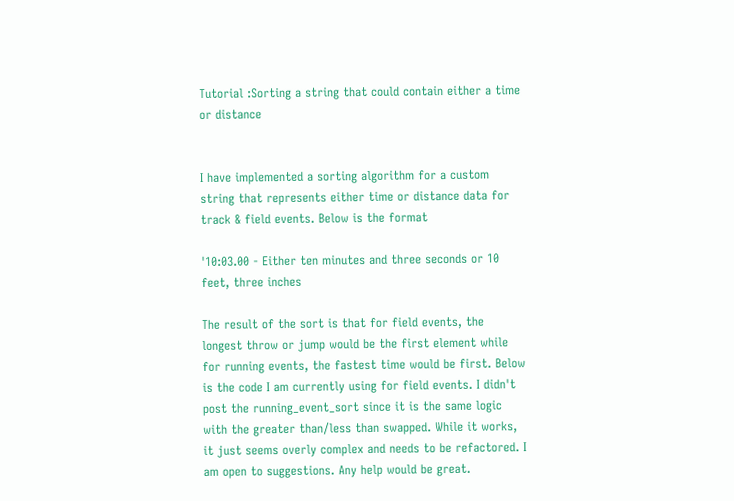Tutorial :Sorting a string that could contain either a time or distance


I have implemented a sorting algorithm for a custom string that represents either time or distance data for track & field events. Below is the format

'10:03.00 - Either ten minutes and three seconds or 10 feet, three inches

The result of the sort is that for field events, the longest throw or jump would be the first element while for running events, the fastest time would be first. Below is the code I am currently using for field events. I didn't post the running_event_sort since it is the same logic with the greater than/less than swapped. While it works, it just seems overly complex and needs to be refactored. I am open to suggestions. Any help would be great.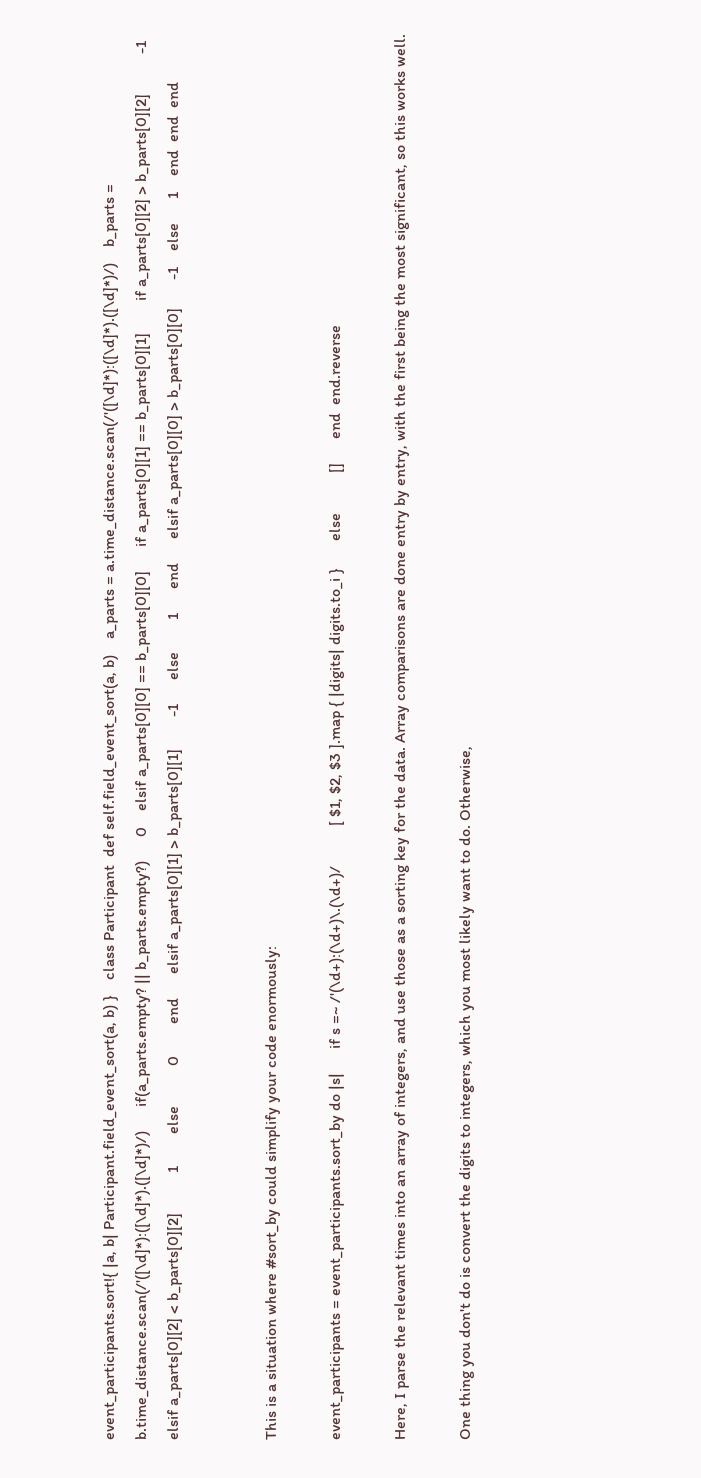event_participants.sort!{ |a, b| Participant.field_event_sort(a, b) }    class Participant  def self.field_event_sort(a, b)    a_parts = a.time_distance.scan(/'([\d]*):([\d]*).([\d]*)/)    b_parts = b.time_distance.scan(/'([\d]*):([\d]*).([\d]*)/)      if(a_parts.empty? || b_parts.empty?)      0    elsif a_parts[0][0] == b_parts[0][0]      if a_parts[0][1] == b_parts[0][1]        if a_parts[0][2] > b_parts[0][2]          -1        elsif a_parts[0][2] < b_parts[0][2]          1        else          0        end      elsif a_parts[0][1] > b_parts[0][1]        -1      else        1      end      elsif a_parts[0][0] > b_parts[0][0]       -1    else      1    end  end  end


This is a situation where #sort_by could simplify your code enormously:

event_participants = event_participants.sort_by do |s|      if s =~ /'(\d+):(\d+)\.(\d+)/          [ $1, $2, $3 ].map { |digits| digits.to_i }       else          []      end  end.reverse

Here, I parse the relevant times into an array of integers, and use those as a sorting key for the data. Array comparisons are done entry by entry, with the first being the most significant, so this works well.

One thing you don't do is convert the digits to integers, which you most likely want to do. Otherwise,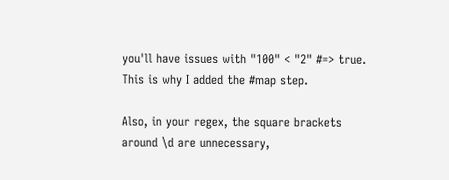you'll have issues with "100" < "2" #=> true. This is why I added the #map step.

Also, in your regex, the square brackets around \d are unnecessary,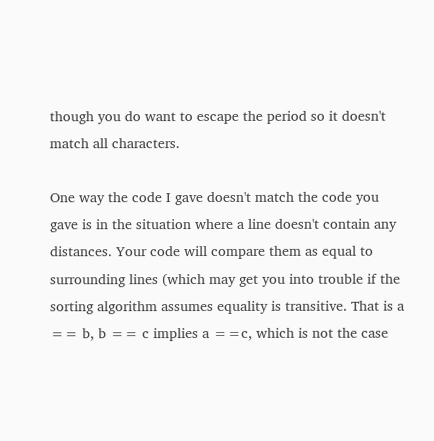though you do want to escape the period so it doesn't match all characters.

One way the code I gave doesn't match the code you gave is in the situation where a line doesn't contain any distances. Your code will compare them as equal to surrounding lines (which may get you into trouble if the sorting algorithm assumes equality is transitive. That is a == b, b == c implies a ==c, which is not the case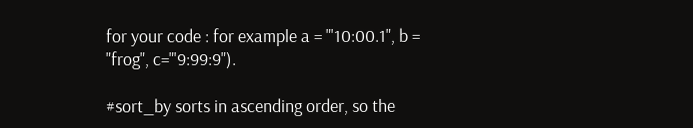for your code : for example a = "'10:00.1", b = "frog", c="'9:99:9").

#sort_by sorts in ascending order, so the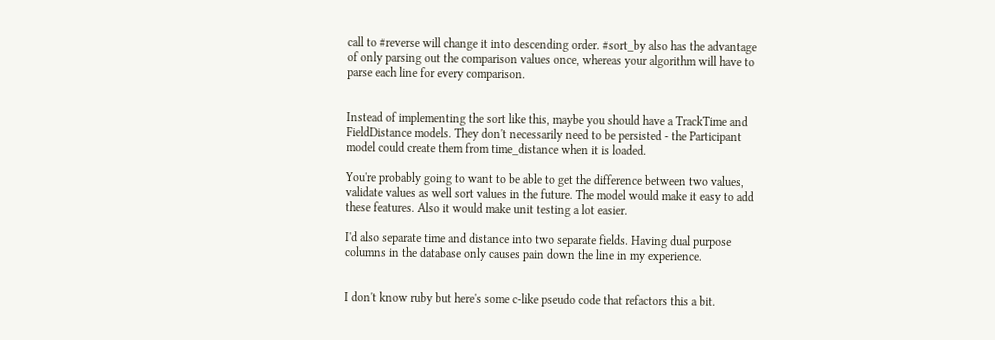call to #reverse will change it into descending order. #sort_by also has the advantage of only parsing out the comparison values once, whereas your algorithm will have to parse each line for every comparison.


Instead of implementing the sort like this, maybe you should have a TrackTime and FieldDistance models. They don't necessarily need to be persisted - the Participant model could create them from time_distance when it is loaded.

You're probably going to want to be able to get the difference between two values, validate values as well sort values in the future. The model would make it easy to add these features. Also it would make unit testing a lot easier.

I'd also separate time and distance into two separate fields. Having dual purpose columns in the database only causes pain down the line in my experience.


I don't know ruby but here's some c-like pseudo code that refactors this a bit.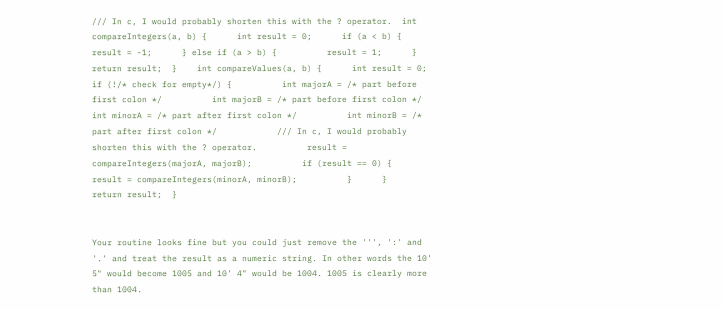/// In c, I would probably shorten this with the ? operator.  int compareIntegers(a, b) {      int result = 0;      if (a < b) {          result = -1;      } else if (a > b) {          result = 1;      }      return result;  }    int compareValues(a, b) {      int result = 0;      if (!/* check for empty*/) {          int majorA = /* part before first colon */          int majorB = /* part before first colon */          int minorA = /* part after first colon */          int minorB = /* part after first colon */            /// In c, I would probably shorten this with the ? operator.          result = compareIntegers(majorA, majorB);          if (result == 0) {              result = compareIntegers(minorA, minorB);          }      }      return result;  }


Your routine looks fine but you could just remove the ''', ':' and '.' and treat the result as a numeric string. In other words the 10' 5" would become 1005 and 10' 4" would be 1004. 1005 is clearly more than 1004.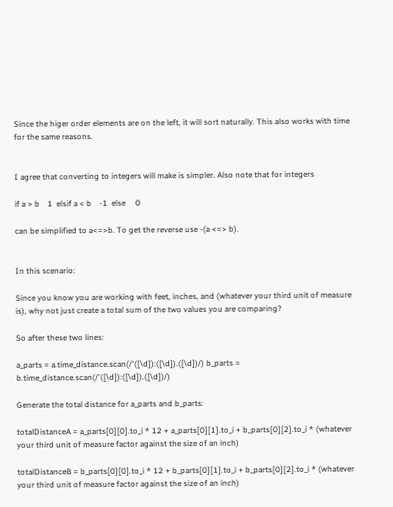Since the higer order elements are on the left, it will sort naturally. This also works with time for the same reasons.


I agree that converting to integers will make is simpler. Also note that for integers

if a > b    1  elsif a < b    -1  else     0

can be simplified to a<=>b. To get the reverse use -(a <=> b).


In this scenario:

Since you know you are working with feet, inches, and (whatever your third unit of measure is), why not just create a total sum of the two values you are comparing?

So after these two lines:

a_parts = a.time_distance.scan(/'([\d]):([\d]).([\d])/) b_parts = b.time_distance.scan(/'([\d]):([\d]).([\d])/)

Generate the total distance for a_parts and b_parts:

totalDistanceA = a_parts[0][0].to_i * 12 + a_parts[0][1].to_i + b_parts[0][2].to_i * (whatever your third unit of measure factor against the size of an inch)

totalDistanceB = b_parts[0][0].to_i * 12 + b_parts[0][1].to_i + b_parts[0][2].to_i * (whatever your third unit of measure factor against the size of an inch)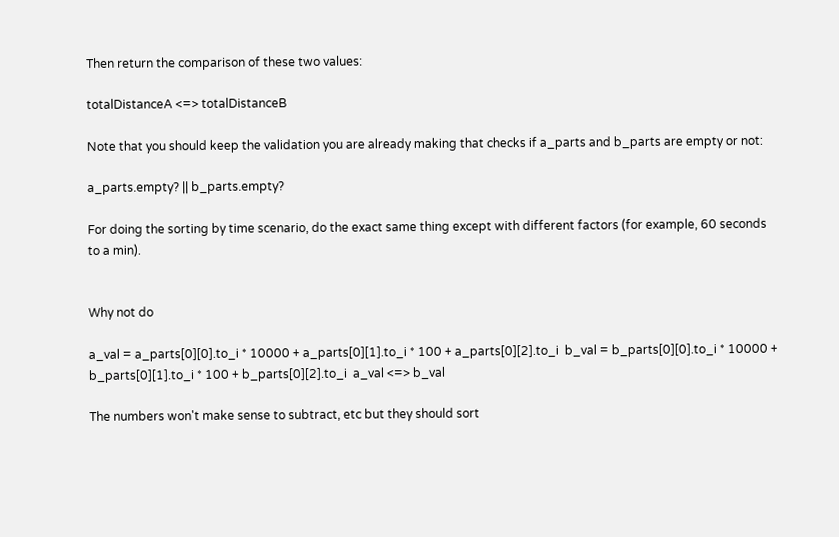Then return the comparison of these two values:

totalDistanceA <=> totalDistanceB

Note that you should keep the validation you are already making that checks if a_parts and b_parts are empty or not:

a_parts.empty? || b_parts.empty?

For doing the sorting by time scenario, do the exact same thing except with different factors (for example, 60 seconds to a min).


Why not do

a_val = a_parts[0][0].to_i * 10000 + a_parts[0][1].to_i * 100 + a_parts[0][2].to_i  b_val = b_parts[0][0].to_i * 10000 + b_parts[0][1].to_i * 100 + b_parts[0][2].to_i  a_val <=> b_val

The numbers won't make sense to subtract, etc but they should sort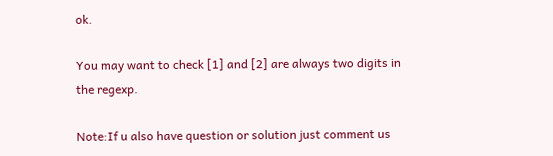ok.

You may want to check [1] and [2] are always two digits in the regexp.

Note:If u also have question or solution just comment us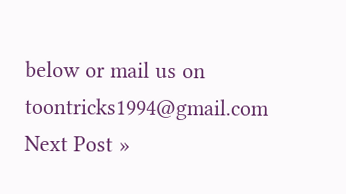below or mail us on toontricks1994@gmail.com
Next Post »